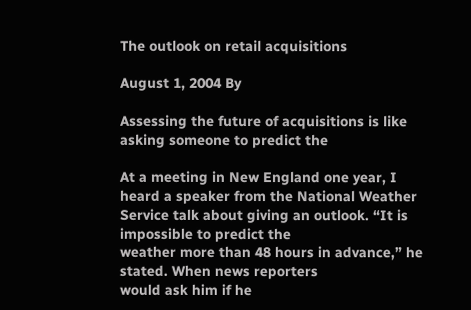The outlook on retail acquisitions

August 1, 2004 By

Assessing the future of acquisitions is like asking someone to predict the

At a meeting in New England one year, I heard a speaker from the National Weather Service talk about giving an outlook. “It is impossible to predict the
weather more than 48 hours in advance,” he stated. When news reporters
would ask him if he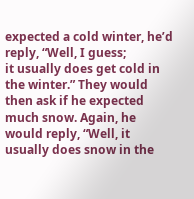expected a cold winter, he’d reply, “Well, I guess;
it usually does get cold in the winter.” They would then ask if he expected
much snow. Again, he would reply, “Well, it usually does snow in the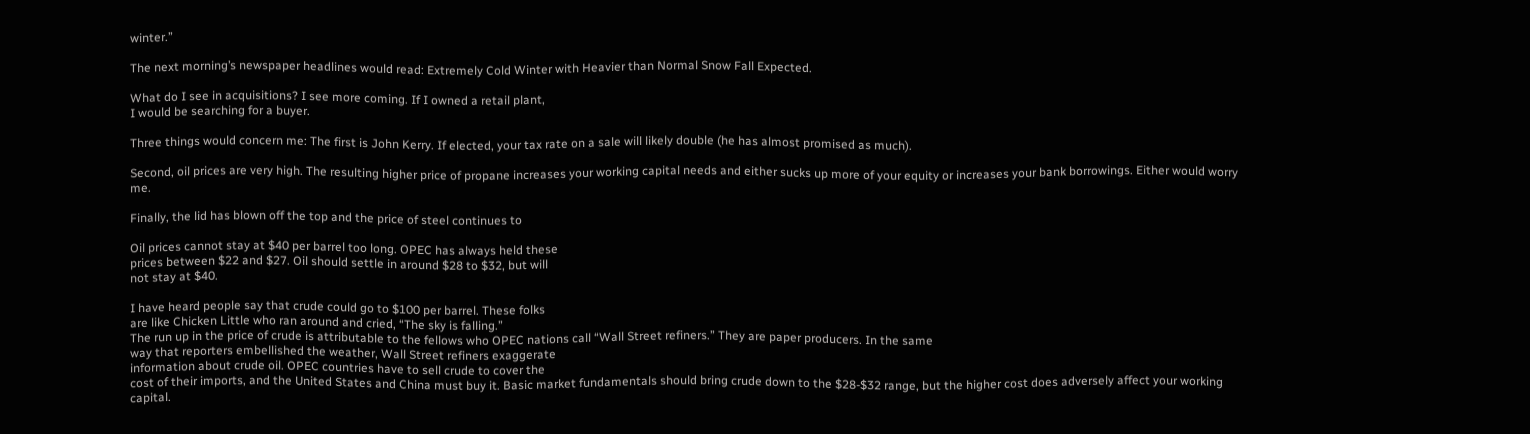winter.”

The next morning’s newspaper headlines would read: Extremely Cold Winter with Heavier than Normal Snow Fall Expected.

What do I see in acquisitions? I see more coming. If I owned a retail plant,
I would be searching for a buyer.

Three things would concern me: The first is John Kerry. If elected, your tax rate on a sale will likely double (he has almost promised as much).

Second, oil prices are very high. The resulting higher price of propane increases your working capital needs and either sucks up more of your equity or increases your bank borrowings. Either would worry me.

Finally, the lid has blown off the top and the price of steel continues to

Oil prices cannot stay at $40 per barrel too long. OPEC has always held these
prices between $22 and $27. Oil should settle in around $28 to $32, but will
not stay at $40.

I have heard people say that crude could go to $100 per barrel. These folks
are like Chicken Little who ran around and cried, “The sky is falling.”
The run up in the price of crude is attributable to the fellows who OPEC nations call “Wall Street refiners.” They are paper producers. In the same
way that reporters embellished the weather, Wall Street refiners exaggerate
information about crude oil. OPEC countries have to sell crude to cover the
cost of their imports, and the United States and China must buy it. Basic market fundamentals should bring crude down to the $28-$32 range, but the higher cost does adversely affect your working capital.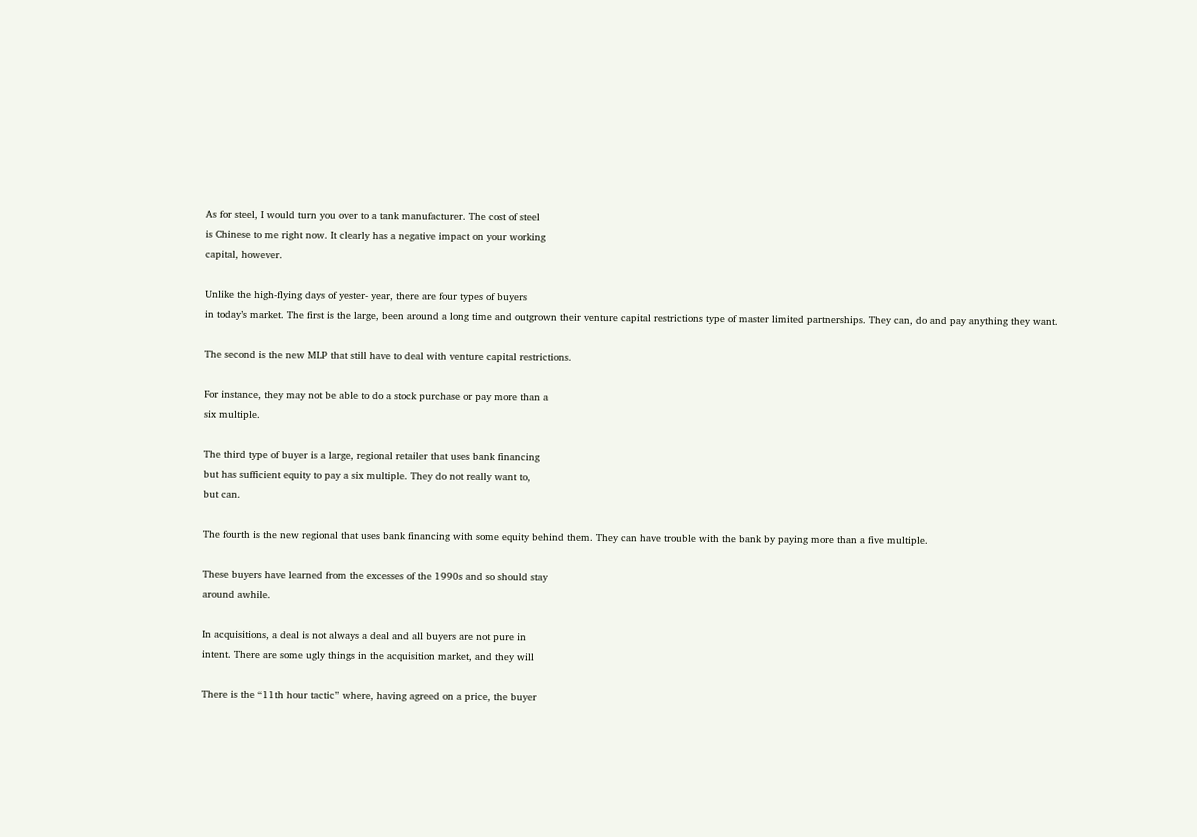As for steel, I would turn you over to a tank manufacturer. The cost of steel
is Chinese to me right now. It clearly has a negative impact on your working
capital, however.

Unlike the high-flying days of yester- year, there are four types of buyers
in today’s market. The first is the large, been around a long time and outgrown their venture capital restrictions type of master limited partnerships. They can, do and pay anything they want.

The second is the new MLP that still have to deal with venture capital restrictions.

For instance, they may not be able to do a stock purchase or pay more than a
six multiple.

The third type of buyer is a large, regional retailer that uses bank financing
but has sufficient equity to pay a six multiple. They do not really want to,
but can.

The fourth is the new regional that uses bank financing with some equity behind them. They can have trouble with the bank by paying more than a five multiple.

These buyers have learned from the excesses of the 1990s and so should stay
around awhile.

In acquisitions, a deal is not always a deal and all buyers are not pure in
intent. There are some ugly things in the acquisition market, and they will

There is the “11th hour tactic” where, having agreed on a price, the buyer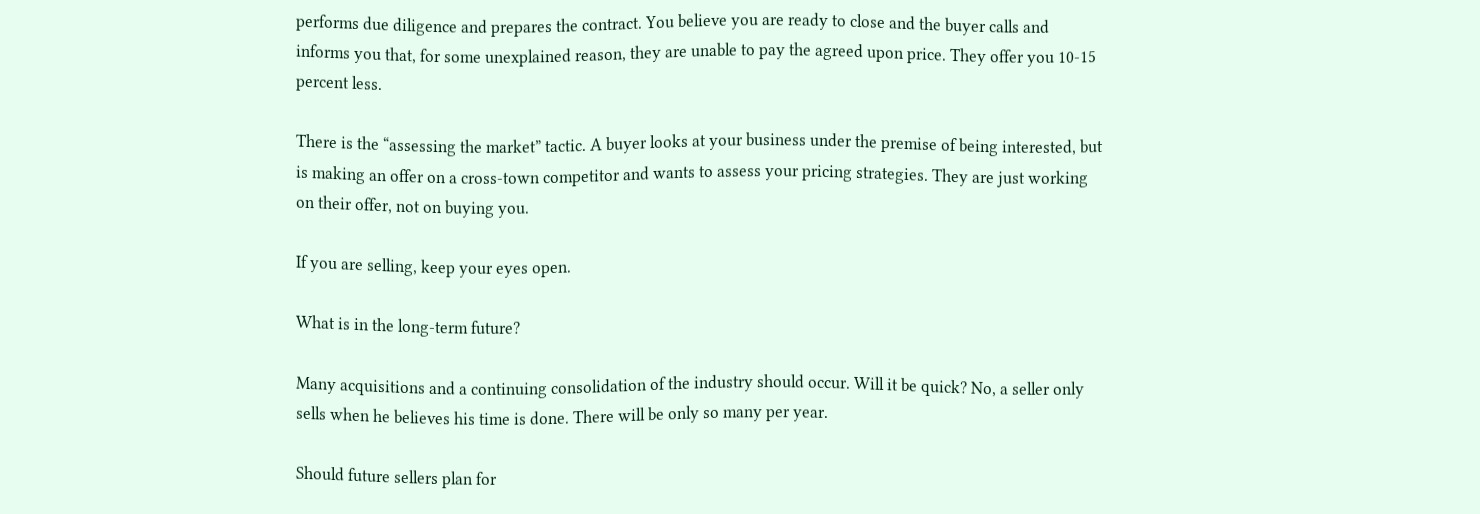performs due diligence and prepares the contract. You believe you are ready to close and the buyer calls and informs you that, for some unexplained reason, they are unable to pay the agreed upon price. They offer you 10-15 percent less.

There is the “assessing the market” tactic. A buyer looks at your business under the premise of being interested, but is making an offer on a cross-town competitor and wants to assess your pricing strategies. They are just working on their offer, not on buying you.

If you are selling, keep your eyes open.

What is in the long-term future?

Many acquisitions and a continuing consolidation of the industry should occur. Will it be quick? No, a seller only sells when he believes his time is done. There will be only so many per year.

Should future sellers plan for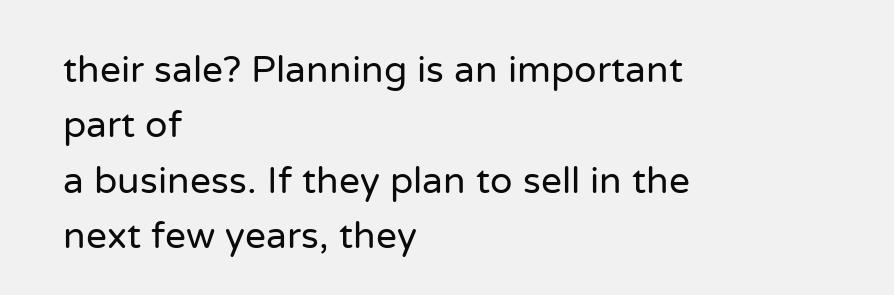their sale? Planning is an important part of
a business. If they plan to sell in the next few years, they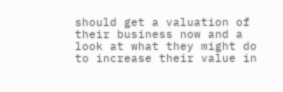should get a valuation of their business now and a look at what they might do to increase their value in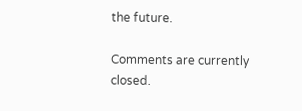the future.

Comments are currently closed.